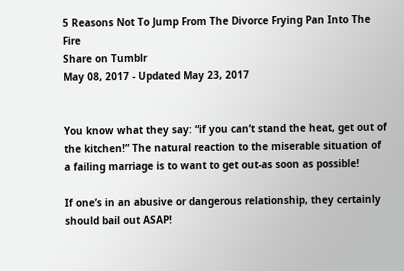5 Reasons Not To Jump From The Divorce Frying Pan Into The Fire
Share on Tumblr
May 08, 2017 - Updated May 23, 2017


You know what they say: “if you can’t stand the heat, get out of the kitchen!” The natural reaction to the miserable situation of a failing marriage is to want to get out-as soon as possible!

If one’s in an abusive or dangerous relationship, they certainly should bail out ASAP!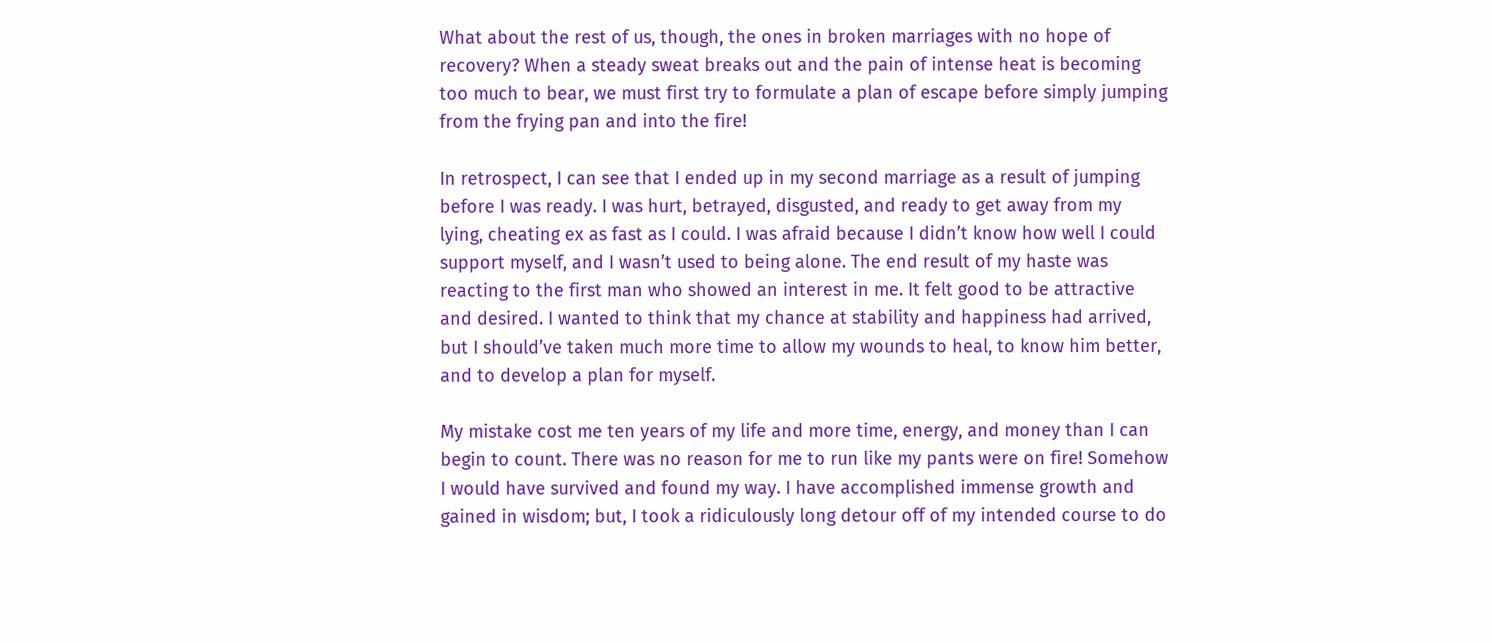What about the rest of us, though, the ones in broken marriages with no hope of recovery? When a steady sweat breaks out and the pain of intense heat is becoming too much to bear, we must first try to formulate a plan of escape before simply jumping from the frying pan and into the fire!

In retrospect, I can see that I ended up in my second marriage as a result of jumping before I was ready. I was hurt, betrayed, disgusted, and ready to get away from my lying, cheating ex as fast as I could. I was afraid because I didn’t know how well I could support myself, and I wasn’t used to being alone. The end result of my haste was reacting to the first man who showed an interest in me. It felt good to be attractive and desired. I wanted to think that my chance at stability and happiness had arrived, but I should’ve taken much more time to allow my wounds to heal, to know him better, and to develop a plan for myself.

My mistake cost me ten years of my life and more time, energy, and money than I can begin to count. There was no reason for me to run like my pants were on fire! Somehow I would have survived and found my way. I have accomplished immense growth and gained in wisdom; but, I took a ridiculously long detour off of my intended course to do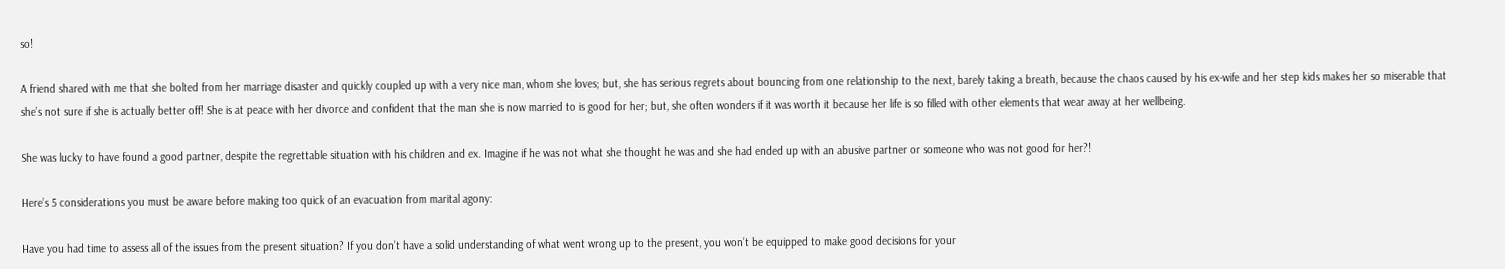so!

A friend shared with me that she bolted from her marriage disaster and quickly coupled up with a very nice man, whom she loves; but, she has serious regrets about bouncing from one relationship to the next, barely taking a breath, because the chaos caused by his ex-wife and her step kids makes her so miserable that she’s not sure if she is actually better off! She is at peace with her divorce and confident that the man she is now married to is good for her; but, she often wonders if it was worth it because her life is so filled with other elements that wear away at her wellbeing.

She was lucky to have found a good partner, despite the regrettable situation with his children and ex. Imagine if he was not what she thought he was and she had ended up with an abusive partner or someone who was not good for her?!

Here’s 5 considerations you must be aware before making too quick of an evacuation from marital agony:

Have you had time to assess all of the issues from the present situation? If you don’t have a solid understanding of what went wrong up to the present, you won’t be equipped to make good decisions for your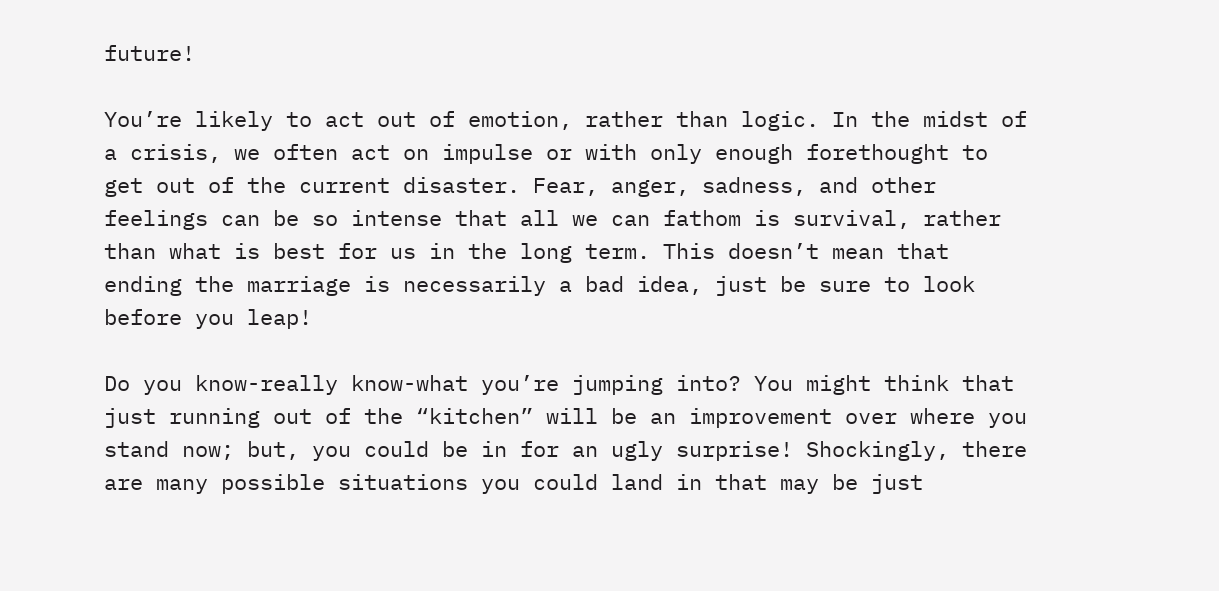future!

You’re likely to act out of emotion, rather than logic. In the midst of a crisis, we often act on impulse or with only enough forethought to get out of the current disaster. Fear, anger, sadness, and other feelings can be so intense that all we can fathom is survival, rather than what is best for us in the long term. This doesn’t mean that ending the marriage is necessarily a bad idea, just be sure to look before you leap!

Do you know-really know-what you’re jumping into? You might think that just running out of the “kitchen” will be an improvement over where you stand now; but, you could be in for an ugly surprise! Shockingly, there are many possible situations you could land in that may be just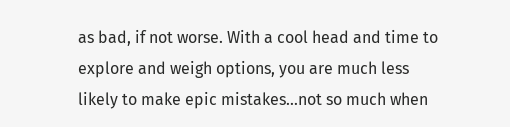as bad, if not worse. With a cool head and time to explore and weigh options, you are much less likely to make epic mistakes…not so much when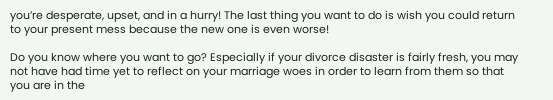you’re desperate, upset, and in a hurry! The last thing you want to do is wish you could return to your present mess because the new one is even worse!

Do you know where you want to go? Especially if your divorce disaster is fairly fresh, you may not have had time yet to reflect on your marriage woes in order to learn from them so that you are in the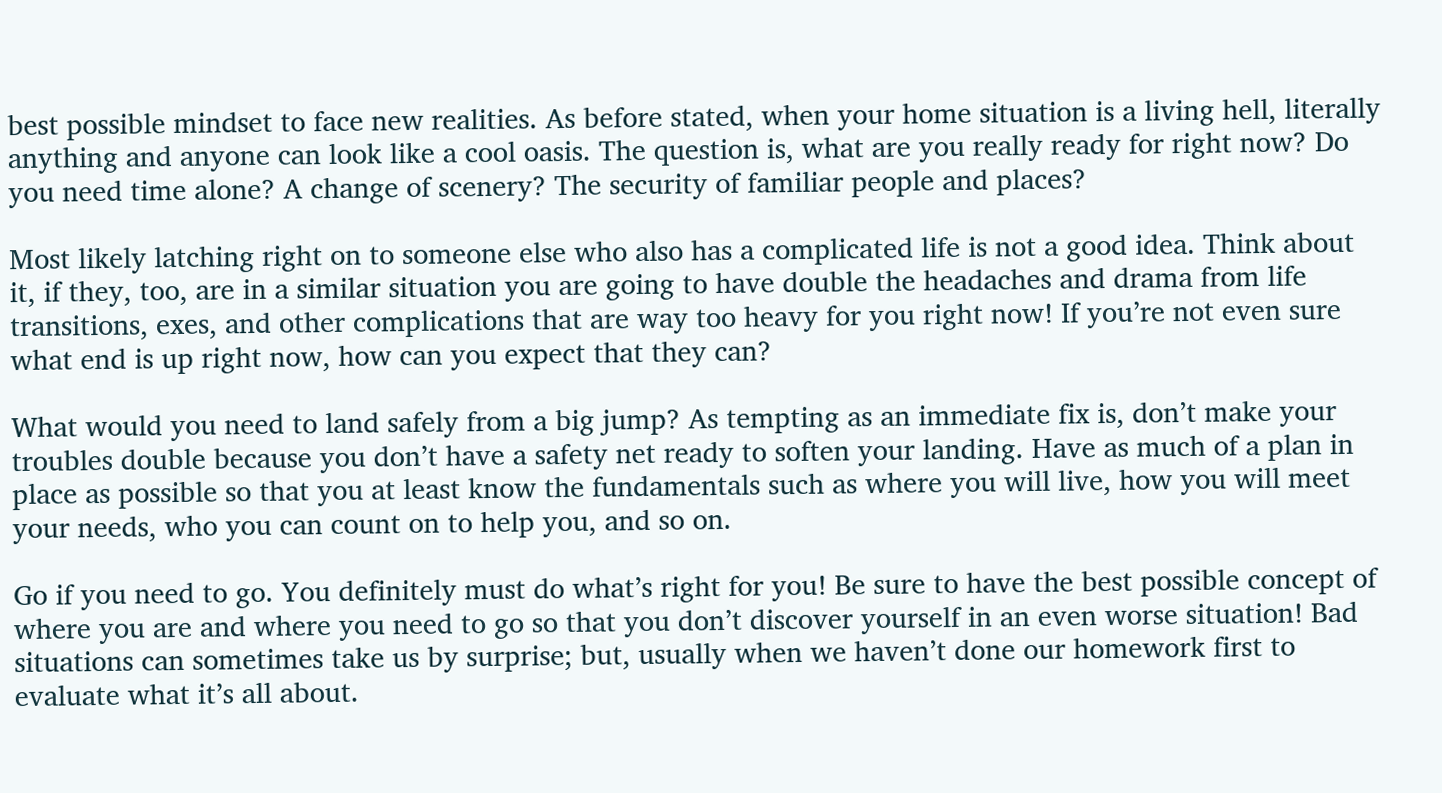best possible mindset to face new realities. As before stated, when your home situation is a living hell, literally anything and anyone can look like a cool oasis. The question is, what are you really ready for right now? Do you need time alone? A change of scenery? The security of familiar people and places?

Most likely latching right on to someone else who also has a complicated life is not a good idea. Think about it, if they, too, are in a similar situation you are going to have double the headaches and drama from life transitions, exes, and other complications that are way too heavy for you right now! If you’re not even sure what end is up right now, how can you expect that they can?

What would you need to land safely from a big jump? As tempting as an immediate fix is, don’t make your troubles double because you don’t have a safety net ready to soften your landing. Have as much of a plan in place as possible so that you at least know the fundamentals such as where you will live, how you will meet your needs, who you can count on to help you, and so on.

Go if you need to go. You definitely must do what’s right for you! Be sure to have the best possible concept of where you are and where you need to go so that you don’t discover yourself in an even worse situation! Bad situations can sometimes take us by surprise; but, usually when we haven’t done our homework first to evaluate what it’s all about.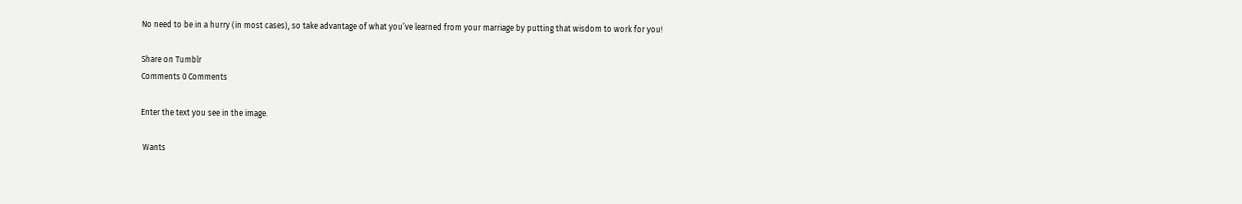No need to be in a hurry (in most cases), so take advantage of what you’ve learned from your marriage by putting that wisdom to work for you!

Share on Tumblr
Comments 0 Comments

Enter the text you see in the image.

 Wants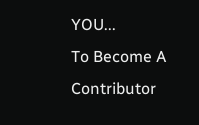YOU...
To Become A Contributor